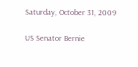Saturday, October 31, 2009

US Senator Bernie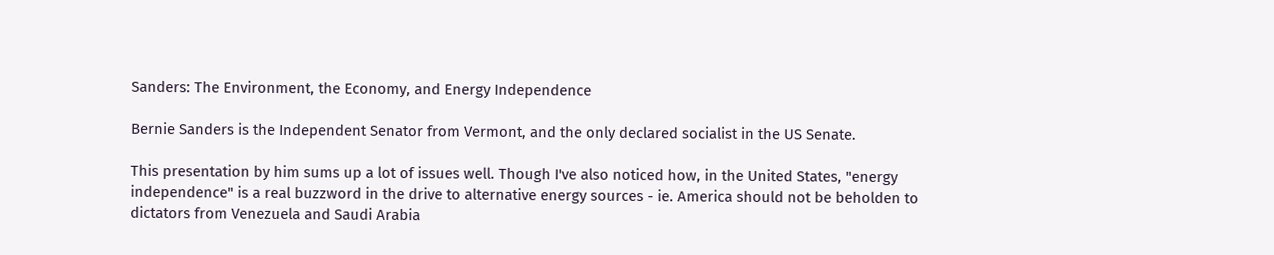Sanders: The Environment, the Economy, and Energy Independence

Bernie Sanders is the Independent Senator from Vermont, and the only declared socialist in the US Senate.

This presentation by him sums up a lot of issues well. Though I've also noticed how, in the United States, "energy independence" is a real buzzword in the drive to alternative energy sources - ie. America should not be beholden to dictators from Venezuela and Saudi Arabia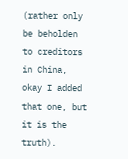(rather only be beholden to creditors in China, okay I added that one, but it is the truth).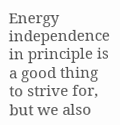Energy independence in principle is a good thing to strive for, but we also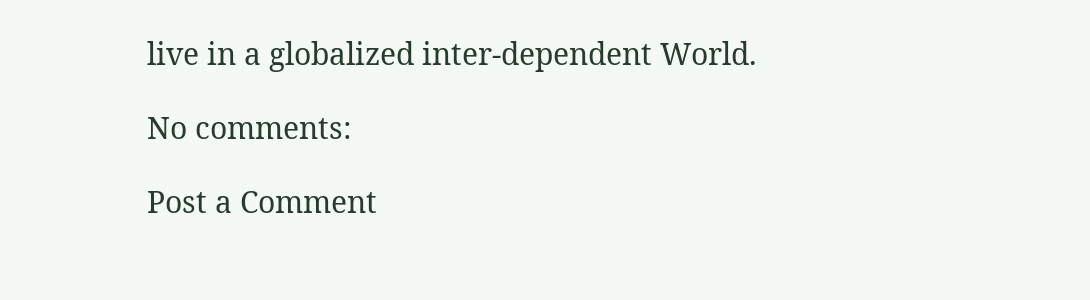live in a globalized inter-dependent World.

No comments:

Post a Comment